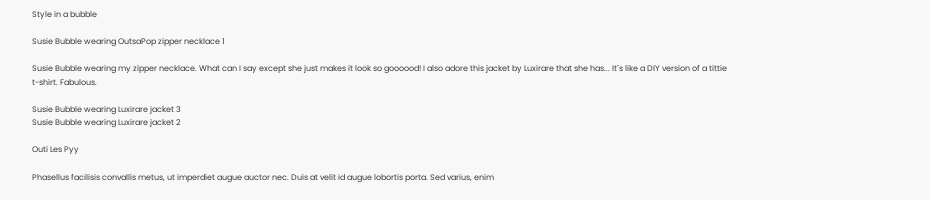Style in a bubble

Susie Bubble wearing OutsaPop zipper necklace 1

Susie Bubble wearing my zipper necklace. What can I say except she just makes it look so goooood! I also adore this jacket by Luxirare that she has... It´s like a DIY version of a tittie t-shirt. Fabulous.

Susie Bubble wearing Luxirare jacket 3
Susie Bubble wearing Luxirare jacket 2

Outi Les Pyy

Phasellus facilisis convallis metus, ut imperdiet augue auctor nec. Duis at velit id augue lobortis porta. Sed varius, enim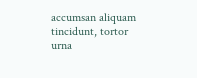accumsan aliquam tincidunt, tortor urna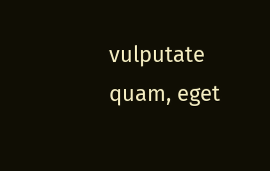vulputate quam, eget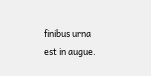finibus urna est in augue.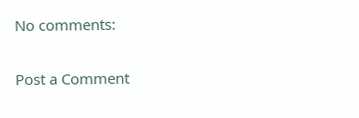No comments:

Post a Comment